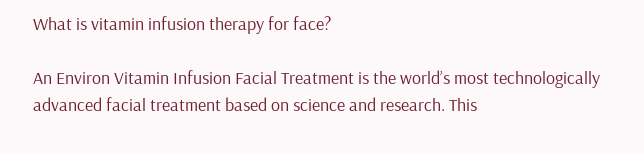What is vitamin infusion therapy for face?

An Environ Vitamin Infusion Facial Treatment is the world’s most technologically advanced facial treatment based on science and research. This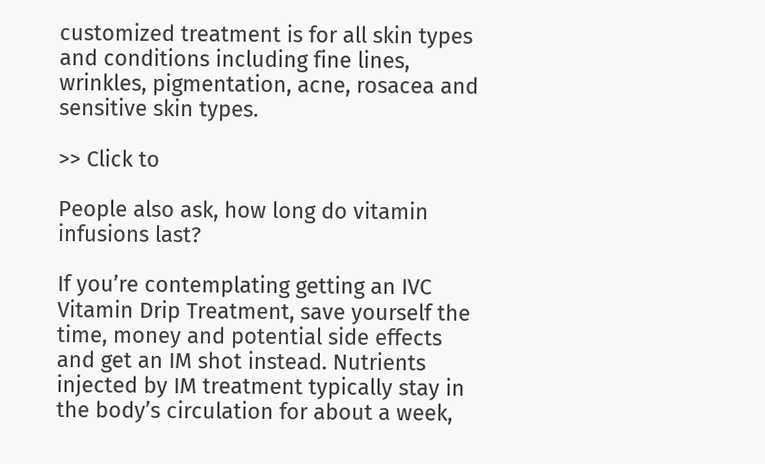customized treatment is for all skin types and conditions including fine lines, wrinkles, pigmentation, acne, rosacea and sensitive skin types.

>> Click to

People also ask, how long do vitamin infusions last?

If you’re contemplating getting an IVC Vitamin Drip Treatment, save yourself the time, money and potential side effects and get an IM shot instead. Nutrients injected by IM treatment typically stay in the body’s circulation for about a week,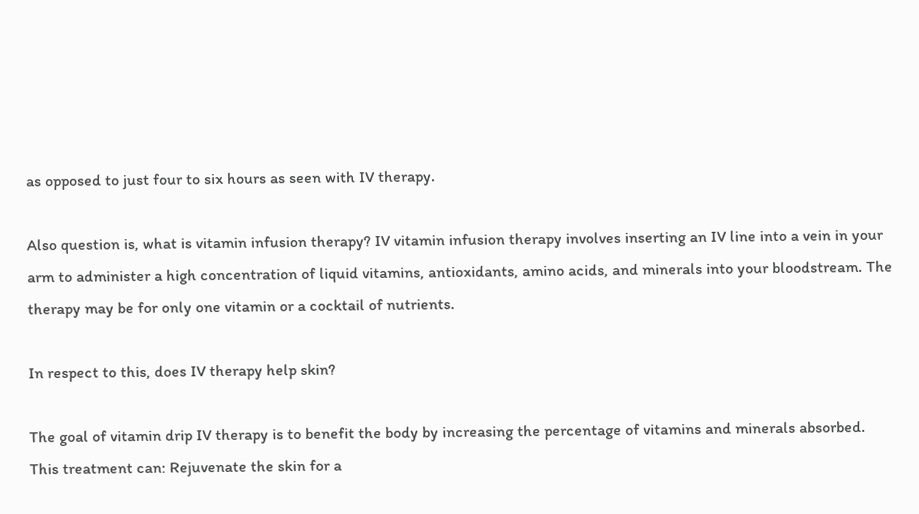as opposed to just four to six hours as seen with IV therapy.

Also question is, what is vitamin infusion therapy? IV vitamin infusion therapy involves inserting an IV line into a vein in your arm to administer a high concentration of liquid vitamins, antioxidants, amino acids, and minerals into your bloodstream. The therapy may be for only one vitamin or a cocktail of nutrients.

In respect to this, does IV therapy help skin?

The goal of vitamin drip IV therapy is to benefit the body by increasing the percentage of vitamins and minerals absorbed. This treatment can: Rejuvenate the skin for a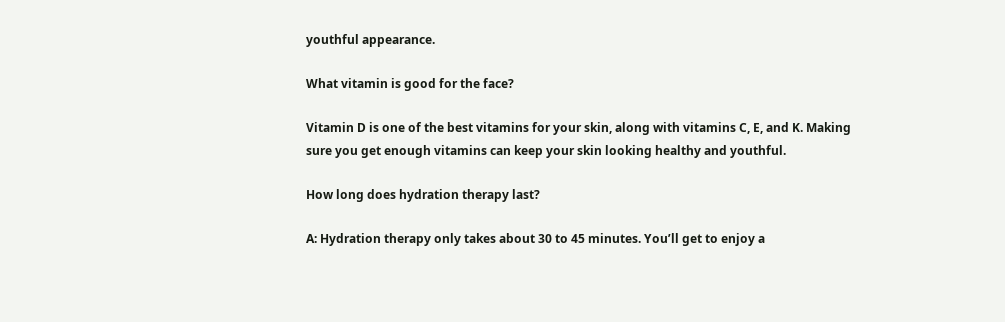youthful appearance.

What vitamin is good for the face?

Vitamin D is one of the best vitamins for your skin, along with vitamins C, E, and K. Making sure you get enough vitamins can keep your skin looking healthy and youthful.

How long does hydration therapy last?

A: Hydration therapy only takes about 30 to 45 minutes. You’ll get to enjoy a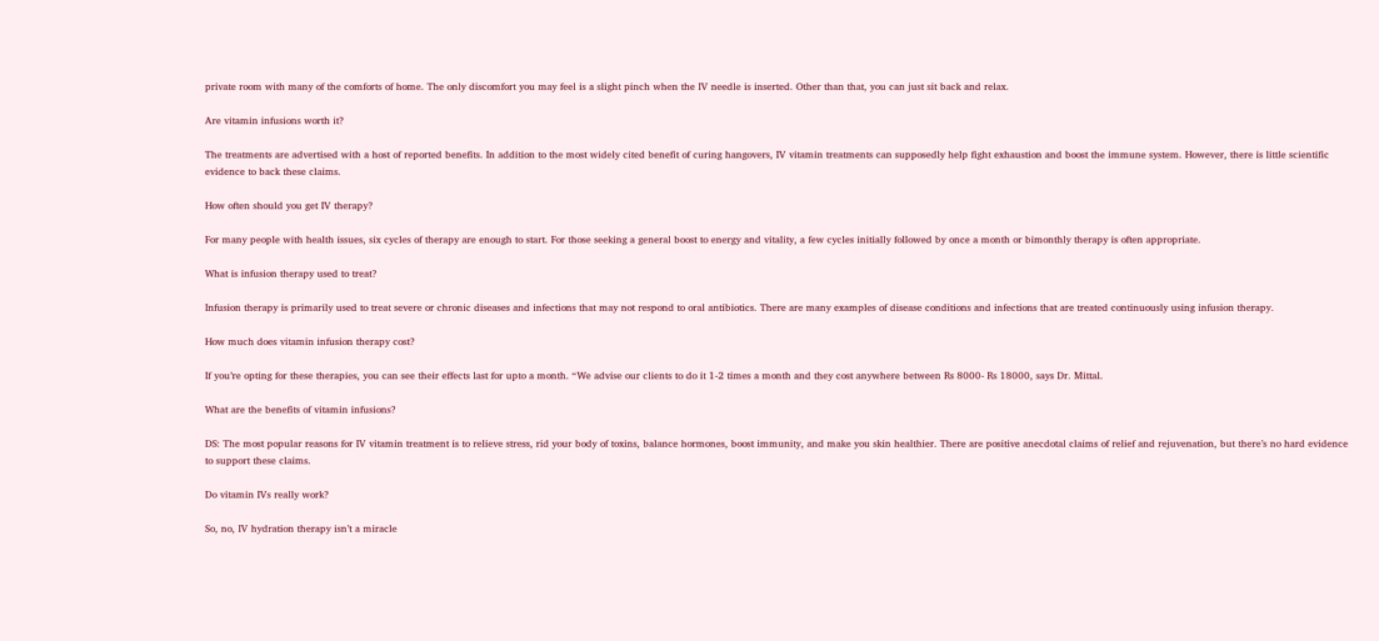private room with many of the comforts of home. The only discomfort you may feel is a slight pinch when the IV needle is inserted. Other than that, you can just sit back and relax.

Are vitamin infusions worth it?

The treatments are advertised with a host of reported benefits. In addition to the most widely cited benefit of curing hangovers, IV vitamin treatments can supposedly help fight exhaustion and boost the immune system. However, there is little scientific evidence to back these claims.

How often should you get IV therapy?

For many people with health issues, six cycles of therapy are enough to start. For those seeking a general boost to energy and vitality, a few cycles initially followed by once a month or bimonthly therapy is often appropriate.

What is infusion therapy used to treat?

Infusion therapy is primarily used to treat severe or chronic diseases and infections that may not respond to oral antibiotics. There are many examples of disease conditions and infections that are treated continuously using infusion therapy.

How much does vitamin infusion therapy cost?

If you’re opting for these therapies, you can see their effects last for upto a month. “We advise our clients to do it 1-2 times a month and they cost anywhere between Rs 8000- Rs 18000, says Dr. Mittal.

What are the benefits of vitamin infusions?

DS: The most popular reasons for IV vitamin treatment is to relieve stress, rid your body of toxins, balance hormones, boost immunity, and make you skin healthier. There are positive anecdotal claims of relief and rejuvenation, but there’s no hard evidence to support these claims.

Do vitamin IVs really work?

So, no, IV hydration therapy isn’t a miracle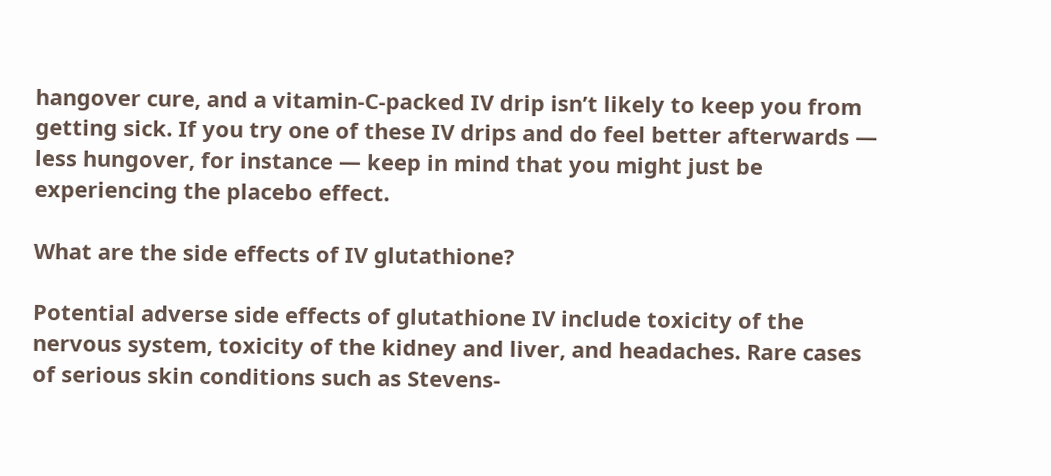hangover cure, and a vitamin-C-packed IV drip isn’t likely to keep you from getting sick. If you try one of these IV drips and do feel better afterwards — less hungover, for instance — keep in mind that you might just be experiencing the placebo effect.

What are the side effects of IV glutathione?

Potential adverse side effects of glutathione IV include toxicity of the nervous system, toxicity of the kidney and liver, and headaches. Rare cases of serious skin conditions such as Stevens-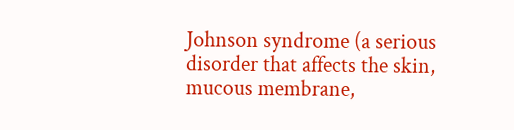Johnson syndrome (a serious disorder that affects the skin, mucous membrane,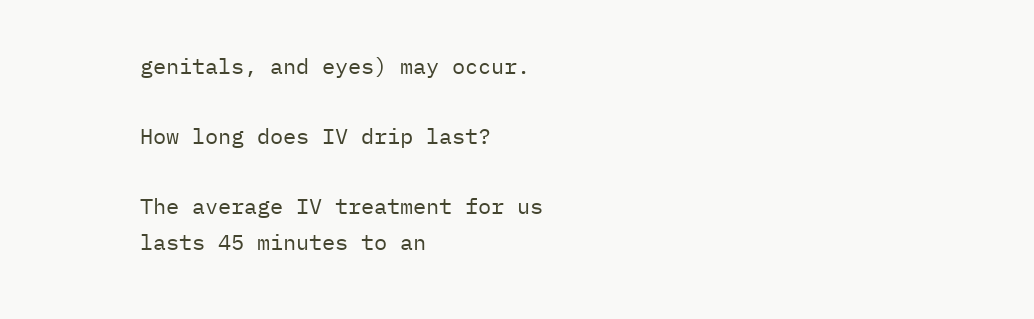genitals, and eyes) may occur.

How long does IV drip last?

The average IV treatment for us lasts 45 minutes to an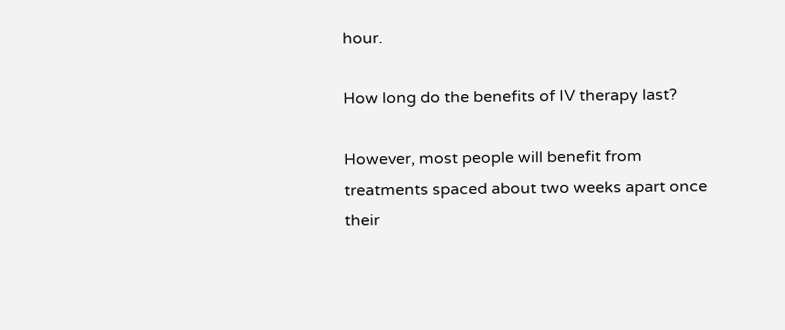hour.

How long do the benefits of IV therapy last?

However, most people will benefit from treatments spaced about two weeks apart once their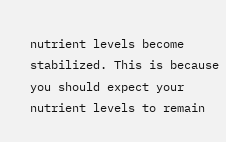nutrient levels become stabilized. This is because you should expect your nutrient levels to remain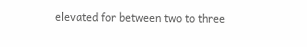elevated for between two to three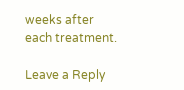weeks after each treatment.

Leave a Reply